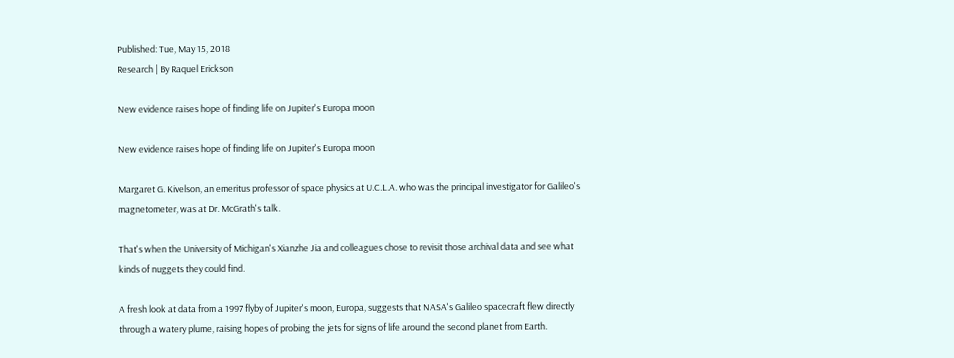Published: Tue, May 15, 2018
Research | By Raquel Erickson

New evidence raises hope of finding life on Jupiter's Europa moon

New evidence raises hope of finding life on Jupiter's Europa moon

Margaret G. Kivelson, an emeritus professor of space physics at U.C.L.A. who was the principal investigator for Galileo's magnetometer, was at Dr. McGrath's talk.

That's when the University of Michigan's Xianzhe Jia and colleagues chose to revisit those archival data and see what kinds of nuggets they could find.

A fresh look at data from a 1997 flyby of Jupiter's moon, Europa, suggests that NASA's Galileo spacecraft flew directly through a watery plume, raising hopes of probing the jets for signs of life around the second planet from Earth.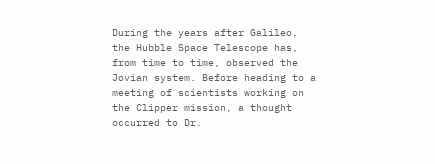During the years after Galileo, the Hubble Space Telescope has, from time to time, observed the Jovian system. Before heading to a meeting of scientists working on the Clipper mission, a thought occurred to Dr.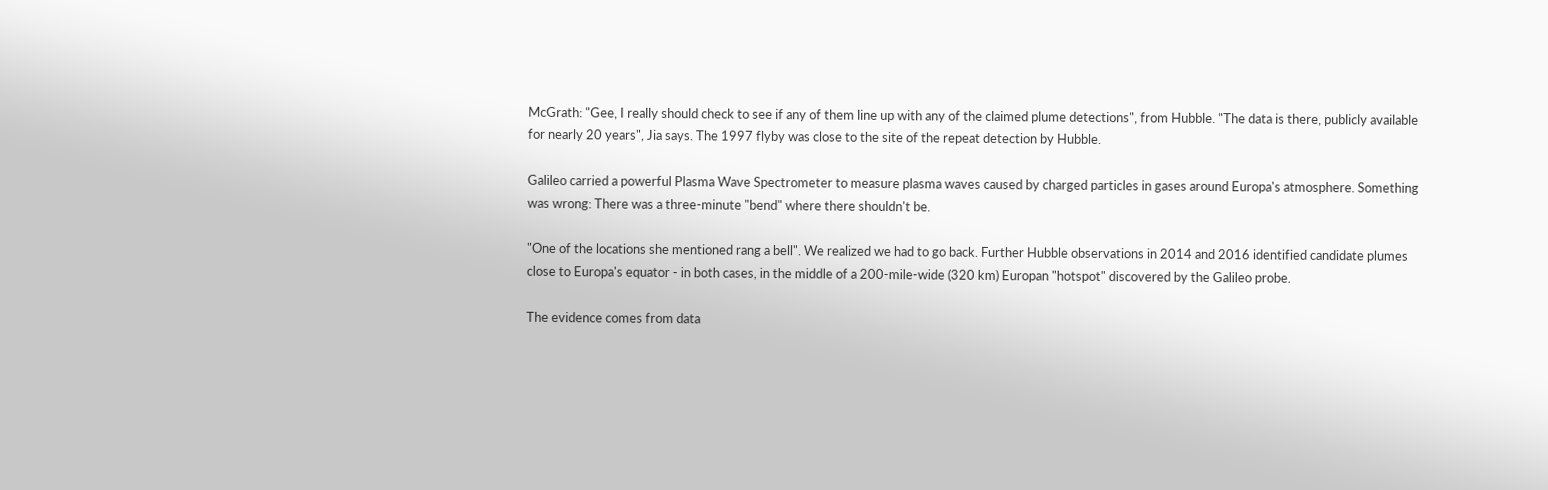McGrath: "Gee, I really should check to see if any of them line up with any of the claimed plume detections", from Hubble. "The data is there, publicly available for nearly 20 years", Jia says. The 1997 flyby was close to the site of the repeat detection by Hubble.

Galileo carried a powerful Plasma Wave Spectrometer to measure plasma waves caused by charged particles in gases around Europa's atmosphere. Something was wrong: There was a three-minute "bend" where there shouldn't be.

"One of the locations she mentioned rang a bell". We realized we had to go back. Further Hubble observations in 2014 and 2016 identified candidate plumes close to Europa's equator - in both cases, in the middle of a 200-mile-wide (320 km) Europan "hotspot" discovered by the Galileo probe.

The evidence comes from data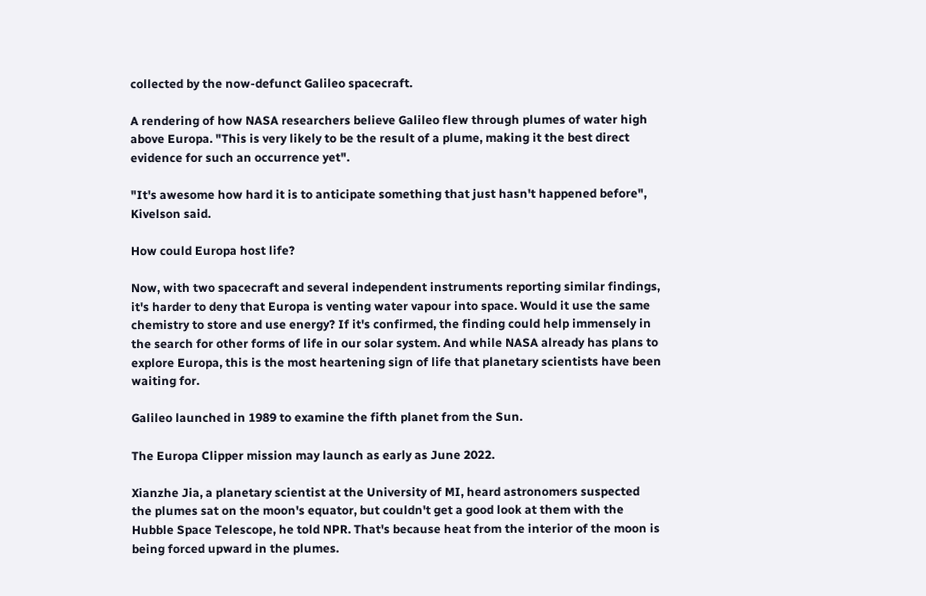collected by the now-defunct Galileo spacecraft.

A rendering of how NASA researchers believe Galileo flew through plumes of water high above Europa. "This is very likely to be the result of a plume, making it the best direct evidence for such an occurrence yet".

"It's awesome how hard it is to anticipate something that just hasn't happened before", Kivelson said.

How could Europa host life?

Now, with two spacecraft and several independent instruments reporting similar findings, it's harder to deny that Europa is venting water vapour into space. Would it use the same chemistry to store and use energy? If it's confirmed, the finding could help immensely in the search for other forms of life in our solar system. And while NASA already has plans to explore Europa, this is the most heartening sign of life that planetary scientists have been waiting for.

Galileo launched in 1989 to examine the fifth planet from the Sun.

The Europa Clipper mission may launch as early as June 2022.

Xianzhe Jia, a planetary scientist at the University of MI, heard astronomers suspected the plumes sat on the moon's equator, but couldn't get a good look at them with the Hubble Space Telescope, he told NPR. That's because heat from the interior of the moon is being forced upward in the plumes.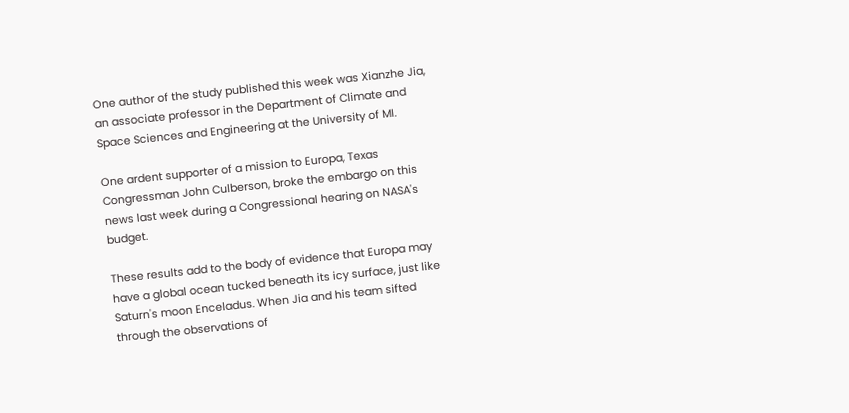One author of the study published this week was Xianzhe Jia, an associate professor in the Department of Climate and Space Sciences and Engineering at the University of MI.

One ardent supporter of a mission to Europa, Texas Congressman John Culberson, broke the embargo on this news last week during a Congressional hearing on NASA's budget.

These results add to the body of evidence that Europa may have a global ocean tucked beneath its icy surface, just like Saturn's moon Enceladus. When Jia and his team sifted through the observations of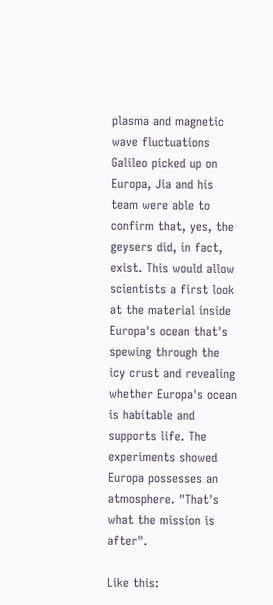plasma and magnetic wave fluctuations Galileo picked up on Europa, Jia and his team were able to confirm that, yes, the geysers did, in fact, exist. This would allow scientists a first look at the material inside Europa's ocean that's spewing through the icy crust and revealing whether Europa's ocean is habitable and supports life. The experiments showed Europa possesses an atmosphere. "That's what the mission is after".

Like this: